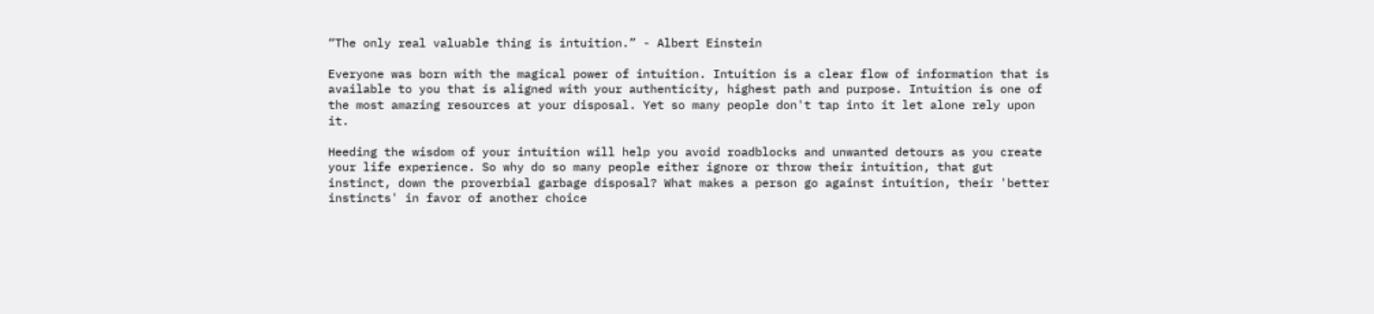“The only real valuable thing is intuition.” - Albert Einstein

Everyone was born with the magical power of intuition. Intuition is a clear flow of information that is available to you that is aligned with your authenticity, highest path and purpose. Intuition is one of the most amazing resources at your disposal. Yet so many people don't tap into it let alone rely upon it.

Heeding the wisdom of your intuition will help you avoid roadblocks and unwanted detours as you create your life experience. So why do so many people either ignore or throw their intuition, that gut instinct, down the proverbial garbage disposal? What makes a person go against intuition, their 'better instincts' in favor of another choice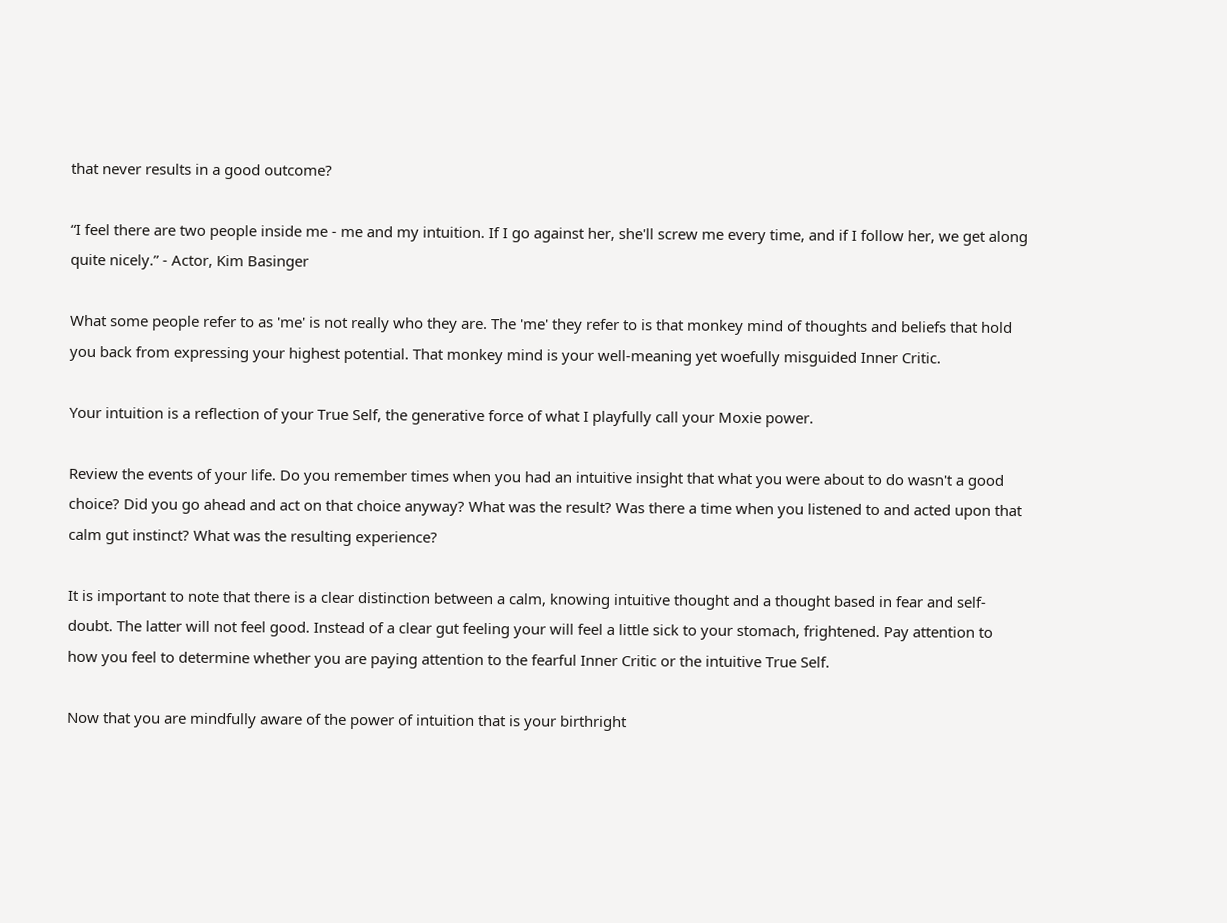that never results in a good outcome?

“I feel there are two people inside me - me and my intuition. If I go against her, she'll screw me every time, and if I follow her, we get along quite nicely.” - Actor, Kim Basinger

What some people refer to as 'me' is not really who they are. The 'me' they refer to is that monkey mind of thoughts and beliefs that hold you back from expressing your highest potential. That monkey mind is your well-meaning yet woefully misguided Inner Critic.

Your intuition is a reflection of your True Self, the generative force of what I playfully call your Moxie power.

Review the events of your life. Do you remember times when you had an intuitive insight that what you were about to do wasn't a good choice? Did you go ahead and act on that choice anyway? What was the result? Was there a time when you listened to and acted upon that calm gut instinct? What was the resulting experience?

It is important to note that there is a clear distinction between a calm, knowing intuitive thought and a thought based in fear and self-doubt. The latter will not feel good. Instead of a clear gut feeling your will feel a little sick to your stomach, frightened. Pay attention to how you feel to determine whether you are paying attention to the fearful Inner Critic or the intuitive True Self.

Now that you are mindfully aware of the power of intuition that is your birthright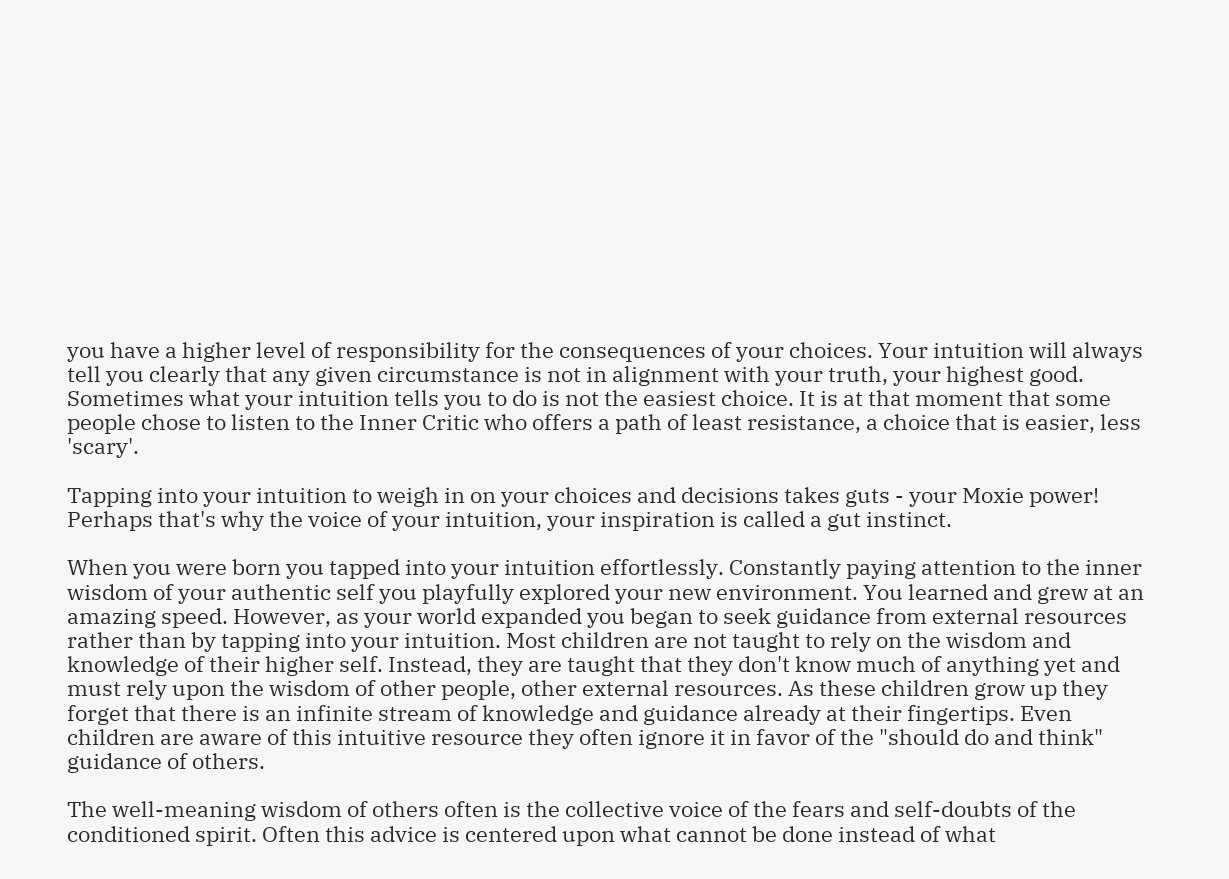you have a higher level of responsibility for the consequences of your choices. Your intuition will always tell you clearly that any given circumstance is not in alignment with your truth, your highest good. Sometimes what your intuition tells you to do is not the easiest choice. It is at that moment that some people chose to listen to the Inner Critic who offers a path of least resistance, a choice that is easier, less 'scary'.

Tapping into your intuition to weigh in on your choices and decisions takes guts - your Moxie power! Perhaps that's why the voice of your intuition, your inspiration is called a gut instinct.

When you were born you tapped into your intuition effortlessly. Constantly paying attention to the inner wisdom of your authentic self you playfully explored your new environment. You learned and grew at an amazing speed. However, as your world expanded you began to seek guidance from external resources rather than by tapping into your intuition. Most children are not taught to rely on the wisdom and knowledge of their higher self. Instead, they are taught that they don't know much of anything yet and must rely upon the wisdom of other people, other external resources. As these children grow up they forget that there is an infinite stream of knowledge and guidance already at their fingertips. Even children are aware of this intuitive resource they often ignore it in favor of the "should do and think" guidance of others.

The well-meaning wisdom of others often is the collective voice of the fears and self-doubts of the conditioned spirit. Often this advice is centered upon what cannot be done instead of what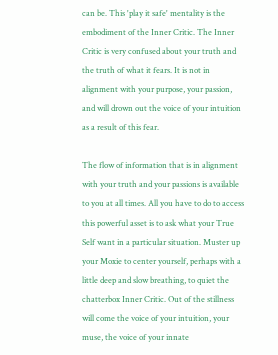can be. This 'play it safe' mentality is the embodiment of the Inner Critic. The Inner Critic is very confused about your truth and the truth of what it fears. It is not in alignment with your purpose, your passion, and will drown out the voice of your intuition as a result of this fear.

The flow of information that is in alignment with your truth and your passions is available to you at all times. All you have to do to access this powerful asset is to ask what your True Self want in a particular situation. Muster up your Moxie to center yourself, perhaps with a little deep and slow breathing, to quiet the chatterbox Inner Critic. Out of the stillness will come the voice of your intuition, your muse, the voice of your innate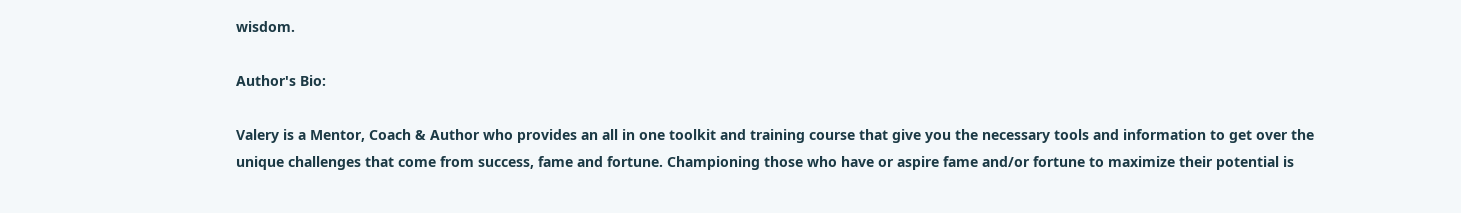wisdom.

Author's Bio:

Valery is a Mentor, Coach & Author who provides an all in one toolkit and training course that give you the necessary tools and information to get over the unique challenges that come from success, fame and fortune. Championing those who have or aspire fame and/or fortune to maximize their potential is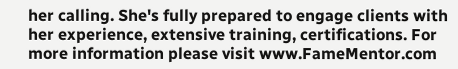her calling. She's fully prepared to engage clients with her experience, extensive training, certifications. For more information please visit www.FameMentor.com